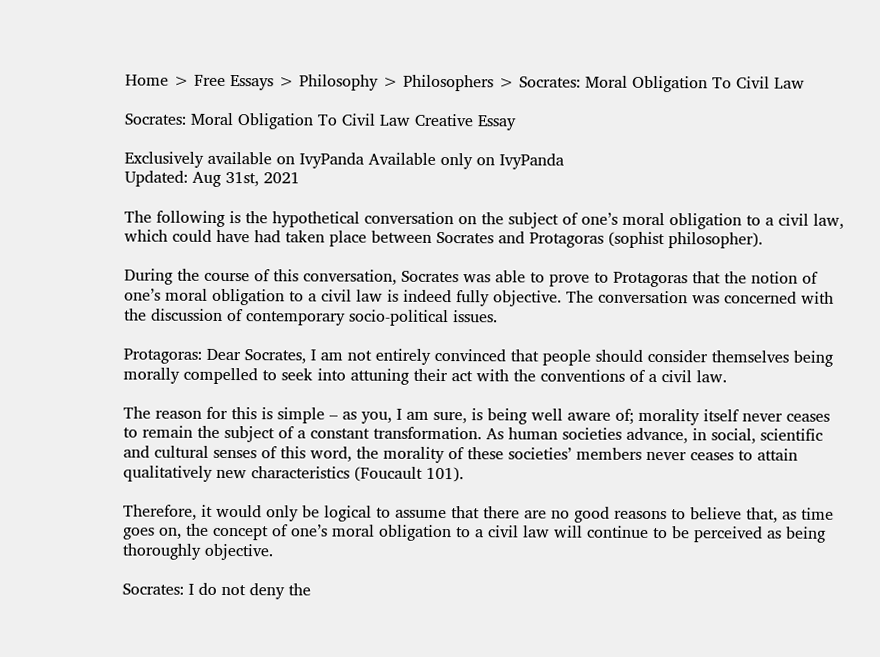Home > Free Essays > Philosophy > Philosophers > Socrates: Moral Obligation To Civil Law

Socrates: Moral Obligation To Civil Law Creative Essay

Exclusively available on IvyPanda Available only on IvyPanda
Updated: Aug 31st, 2021

The following is the hypothetical conversation on the subject of one’s moral obligation to a civil law, which could have had taken place between Socrates and Protagoras (sophist philosopher).

During the course of this conversation, Socrates was able to prove to Protagoras that the notion of one’s moral obligation to a civil law is indeed fully objective. The conversation was concerned with the discussion of contemporary socio-political issues.

Protagoras: Dear Socrates, I am not entirely convinced that people should consider themselves being morally compelled to seek into attuning their act with the conventions of a civil law.

The reason for this is simple – as you, I am sure, is being well aware of; morality itself never ceases to remain the subject of a constant transformation. As human societies advance, in social, scientific and cultural senses of this word, the morality of these societies’ members never ceases to attain qualitatively new characteristics (Foucault 101).

Therefore, it would only be logical to assume that there are no good reasons to believe that, as time goes on, the concept of one’s moral obligation to a civil law will continue to be perceived as being thoroughly objective.

Socrates: I do not deny the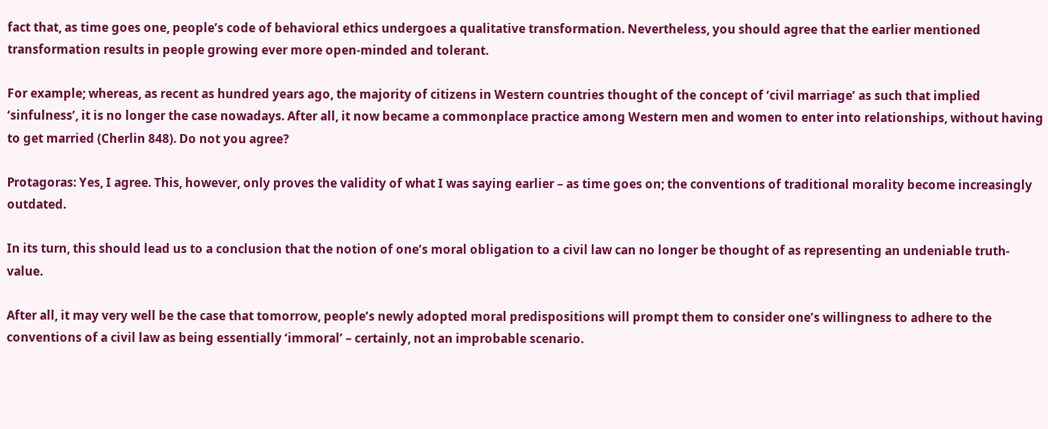fact that, as time goes one, people’s code of behavioral ethics undergoes a qualitative transformation. Nevertheless, you should agree that the earlier mentioned transformation results in people growing ever more open-minded and tolerant.

For example; whereas, as recent as hundred years ago, the majority of citizens in Western countries thought of the concept of ‘civil marriage’ as such that implied ‘sinfulness’, it is no longer the case nowadays. After all, it now became a commonplace practice among Western men and women to enter into relationships, without having to get married (Cherlin 848). Do not you agree?

Protagoras: Yes, I agree. This, however, only proves the validity of what I was saying earlier – as time goes on; the conventions of traditional morality become increasingly outdated.

In its turn, this should lead us to a conclusion that the notion of one’s moral obligation to a civil law can no longer be thought of as representing an undeniable truth-value.

After all, it may very well be the case that tomorrow, people’s newly adopted moral predispositions will prompt them to consider one’s willingness to adhere to the conventions of a civil law as being essentially ‘immoral’ – certainly, not an improbable scenario.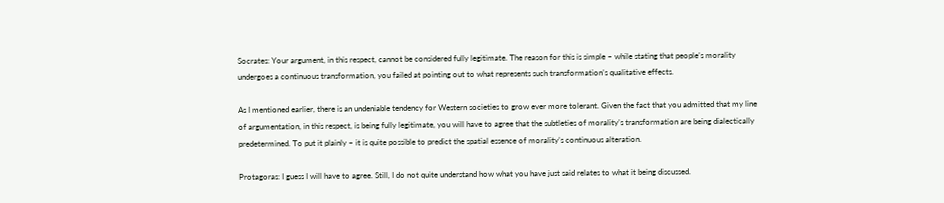Socrates: Your argument, in this respect, cannot be considered fully legitimate. The reason for this is simple – while stating that people’s morality undergoes a continuous transformation, you failed at pointing out to what represents such transformation’s qualitative effects.

As I mentioned earlier, there is an undeniable tendency for Western societies to grow ever more tolerant. Given the fact that you admitted that my line of argumentation, in this respect, is being fully legitimate, you will have to agree that the subtleties of morality’s transformation are being dialectically predetermined. To put it plainly – it is quite possible to predict the spatial essence of morality’s continuous alteration.

Protagoras: I guess I will have to agree. Still, I do not quite understand how what you have just said relates to what it being discussed.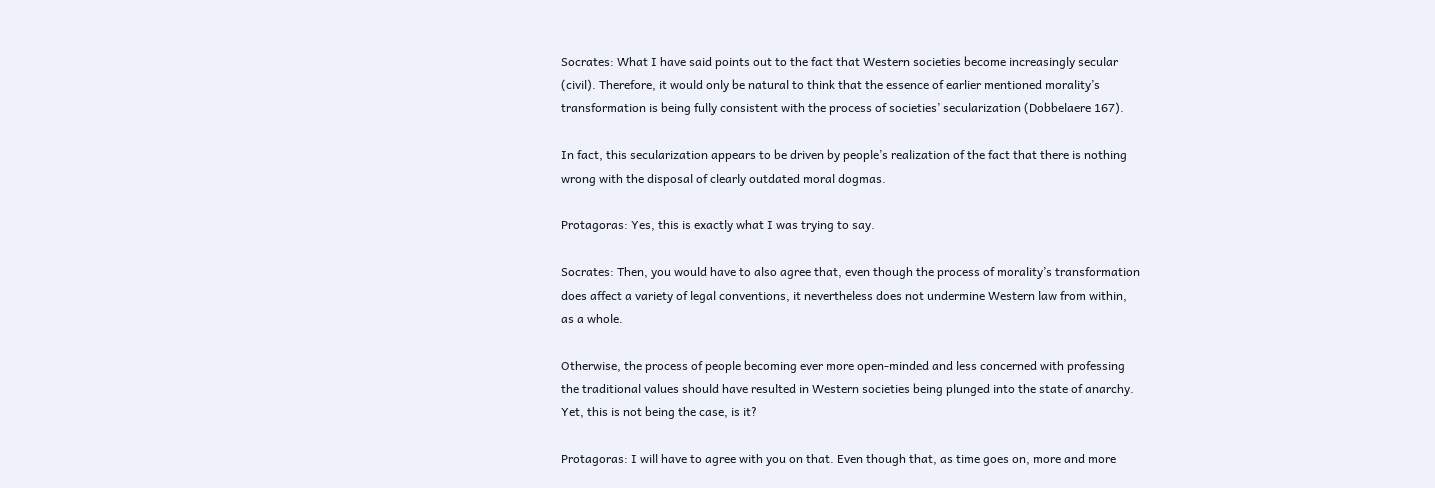Socrates: What I have said points out to the fact that Western societies become increasingly secular (civil). Therefore, it would only be natural to think that the essence of earlier mentioned morality’s transformation is being fully consistent with the process of societies’ secularization (Dobbelaere 167).

In fact, this secularization appears to be driven by people’s realization of the fact that there is nothing wrong with the disposal of clearly outdated moral dogmas.

Protagoras: Yes, this is exactly what I was trying to say.

Socrates: Then, you would have to also agree that, even though the process of morality’s transformation does affect a variety of legal conventions, it nevertheless does not undermine Western law from within, as a whole.

Otherwise, the process of people becoming ever more open-minded and less concerned with professing the traditional values should have resulted in Western societies being plunged into the state of anarchy. Yet, this is not being the case, is it?

Protagoras: I will have to agree with you on that. Even though that, as time goes on, more and more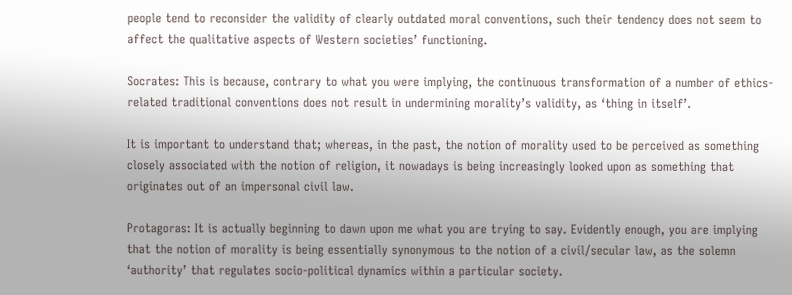people tend to reconsider the validity of clearly outdated moral conventions, such their tendency does not seem to affect the qualitative aspects of Western societies’ functioning.

Socrates: This is because, contrary to what you were implying, the continuous transformation of a number of ethics-related traditional conventions does not result in undermining morality’s validity, as ‘thing in itself’.

It is important to understand that; whereas, in the past, the notion of morality used to be perceived as something closely associated with the notion of religion, it nowadays is being increasingly looked upon as something that originates out of an impersonal civil law.

Protagoras: It is actually beginning to dawn upon me what you are trying to say. Evidently enough, you are implying that the notion of morality is being essentially synonymous to the notion of a civil/secular law, as the solemn ‘authority’ that regulates socio-political dynamics within a particular society.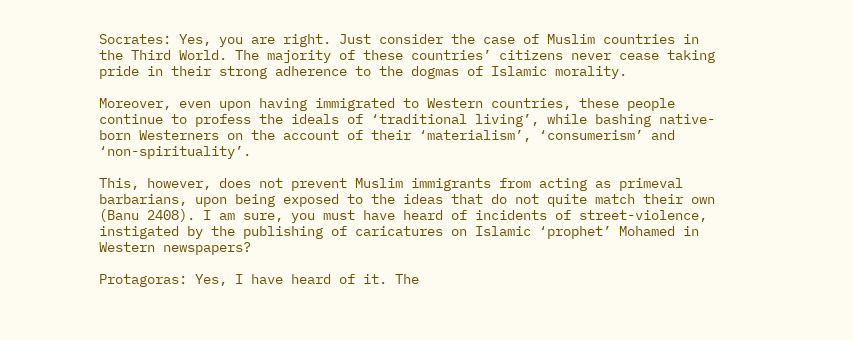Socrates: Yes, you are right. Just consider the case of Muslim countries in the Third World. The majority of these countries’ citizens never cease taking pride in their strong adherence to the dogmas of Islamic morality.

Moreover, even upon having immigrated to Western countries, these people continue to profess the ideals of ‘traditional living’, while bashing native-born Westerners on the account of their ‘materialism’, ‘consumerism’ and ‘non-spirituality’.

This, however, does not prevent Muslim immigrants from acting as primeval barbarians, upon being exposed to the ideas that do not quite match their own (Banu 2408). I am sure, you must have heard of incidents of street-violence, instigated by the publishing of caricatures on Islamic ‘prophet’ Mohamed in Western newspapers?

Protagoras: Yes, I have heard of it. The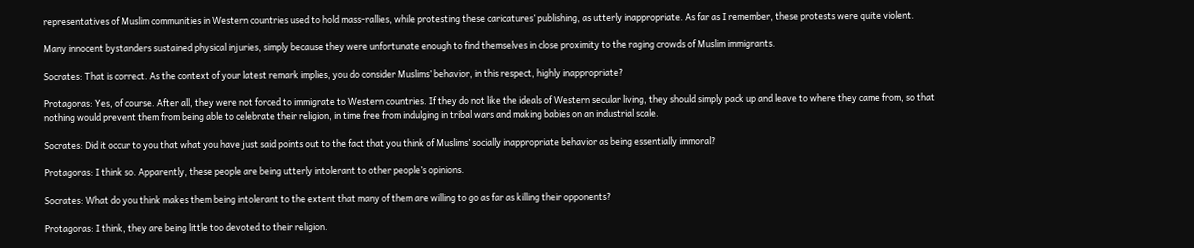representatives of Muslim communities in Western countries used to hold mass-rallies, while protesting these caricatures’ publishing, as utterly inappropriate. As far as I remember, these protests were quite violent.

Many innocent bystanders sustained physical injuries, simply because they were unfortunate enough to find themselves in close proximity to the raging crowds of Muslim immigrants.

Socrates: That is correct. As the context of your latest remark implies, you do consider Muslims’ behavior, in this respect, highly inappropriate?

Protagoras: Yes, of course. After all, they were not forced to immigrate to Western countries. If they do not like the ideals of Western secular living, they should simply pack up and leave to where they came from, so that nothing would prevent them from being able to celebrate their religion, in time free from indulging in tribal wars and making babies on an industrial scale.

Socrates: Did it occur to you that what you have just said points out to the fact that you think of Muslims’ socially inappropriate behavior as being essentially immoral?

Protagoras: I think so. Apparently, these people are being utterly intolerant to other people’s opinions.

Socrates: What do you think makes them being intolerant to the extent that many of them are willing to go as far as killing their opponents?

Protagoras: I think, they are being little too devoted to their religion.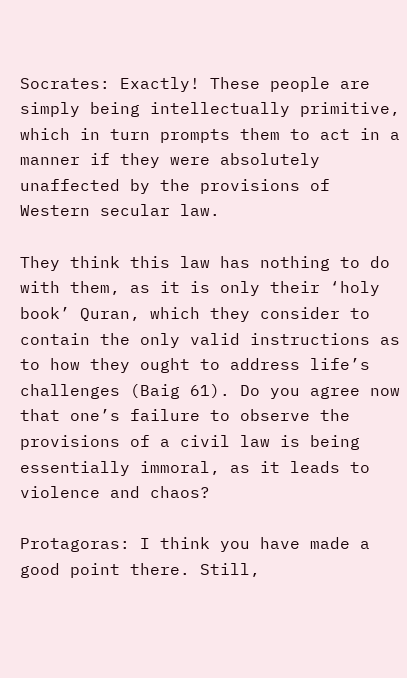Socrates: Exactly! These people are simply being intellectually primitive, which in turn prompts them to act in a manner if they were absolutely unaffected by the provisions of Western secular law.

They think this law has nothing to do with them, as it is only their ‘holy book’ Quran, which they consider to contain the only valid instructions as to how they ought to address life’s challenges (Baig 61). Do you agree now that one’s failure to observe the provisions of a civil law is being essentially immoral, as it leads to violence and chaos?

Protagoras: I think you have made a good point there. Still,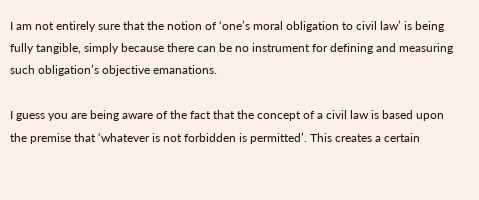I am not entirely sure that the notion of ‘one’s moral obligation to civil law’ is being fully tangible, simply because there can be no instrument for defining and measuring such obligation’s objective emanations.

I guess you are being aware of the fact that the concept of a civil law is based upon the premise that ‘whatever is not forbidden is permitted’. This creates a certain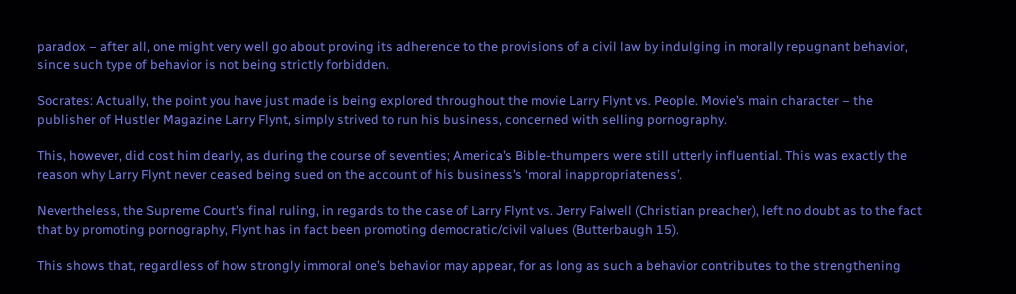paradox – after all, one might very well go about proving its adherence to the provisions of a civil law by indulging in morally repugnant behavior, since such type of behavior is not being strictly forbidden.

Socrates: Actually, the point you have just made is being explored throughout the movie Larry Flynt vs. People. Movie’s main character – the publisher of Hustler Magazine Larry Flynt, simply strived to run his business, concerned with selling pornography.

This, however, did cost him dearly, as during the course of seventies; America’s Bible-thumpers were still utterly influential. This was exactly the reason why Larry Flynt never ceased being sued on the account of his business’s ‘moral inappropriateness’.

Nevertheless, the Supreme Court’s final ruling, in regards to the case of Larry Flynt vs. Jerry Falwell (Christian preacher), left no doubt as to the fact that by promoting pornography, Flynt has in fact been promoting democratic/civil values (Butterbaugh 15).

This shows that, regardless of how strongly immoral one’s behavior may appear, for as long as such a behavior contributes to the strengthening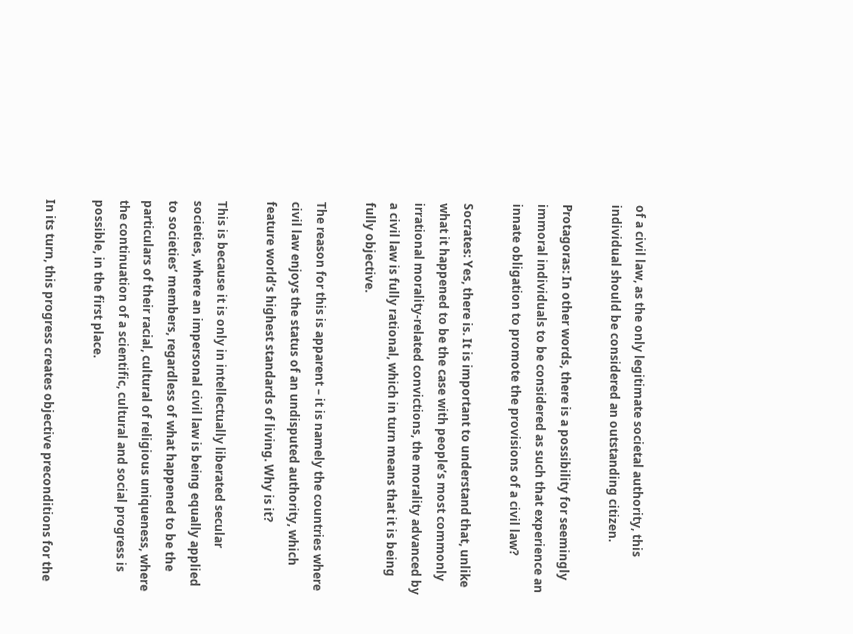of a civil law, as the only legitimate societal authority, this individual should be considered an outstanding citizen.

Protagoras: In other words, there is a possibility for seemingly immoral individuals to be considered as such that experience an innate obligation to promote the provisions of a civil law?

Socrates: Yes, there is. It is important to understand that, unlike what it happened to be the case with people’s most commonly irrational morality-related convictions, the morality advanced by a civil law is fully rational, which in turn means that it is being fully objective.

The reason for this is apparent – it is namely the countries where civil law enjoys the status of an undisputed authority, which feature world’s highest standards of living. Why is it?

This is because it is only in intellectually liberated secular societies, where an impersonal civil law is being equally applied to societies’ members, regardless of what happened to be the particulars of their racial, cultural of religious uniqueness, where the continuation of a scientific, cultural and social progress is possible, in the first place.

In its turn, this progress creates objective preconditions for the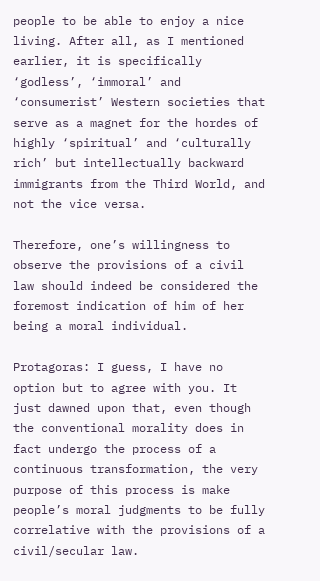people to be able to enjoy a nice living. After all, as I mentioned earlier, it is specifically ‘godless’, ‘immoral’ and ‘consumerist’ Western societies that serve as a magnet for the hordes of highly ‘spiritual’ and ‘culturally rich’ but intellectually backward immigrants from the Third World, and not the vice versa.

Therefore, one’s willingness to observe the provisions of a civil law should indeed be considered the foremost indication of him of her being a moral individual.

Protagoras: I guess, I have no option but to agree with you. It just dawned upon that, even though the conventional morality does in fact undergo the process of a continuous transformation, the very purpose of this process is make people’s moral judgments to be fully correlative with the provisions of a civil/secular law.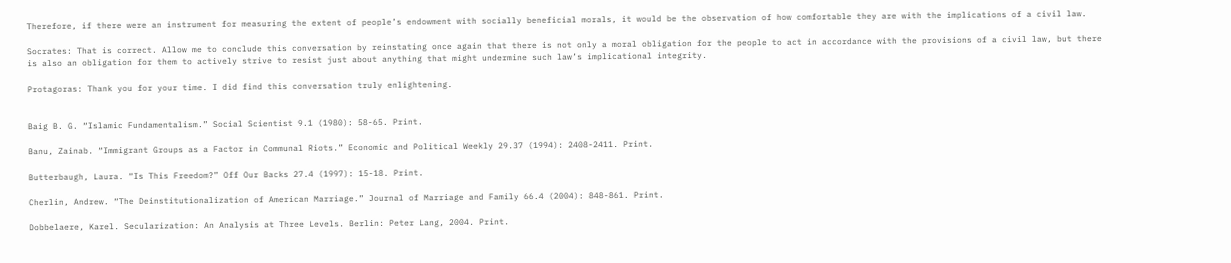Therefore, if there were an instrument for measuring the extent of people’s endowment with socially beneficial morals, it would be the observation of how comfortable they are with the implications of a civil law.

Socrates: That is correct. Allow me to conclude this conversation by reinstating once again that there is not only a moral obligation for the people to act in accordance with the provisions of a civil law, but there is also an obligation for them to actively strive to resist just about anything that might undermine such law’s implicational integrity.

Protagoras: Thank you for your time. I did find this conversation truly enlightening.


Baig B. G. “Islamic Fundamentalism.” Social Scientist 9.1 (1980): 58-65. Print.

Banu, Zainab. “Immigrant Groups as a Factor in Communal Riots.” Economic and Political Weekly 29.37 (1994): 2408-2411. Print.

Butterbaugh, Laura. “Is This Freedom?” Off Our Backs 27.4 (1997): 15-18. Print.

Cherlin, Andrew. “The Deinstitutionalization of American Marriage.” Journal of Marriage and Family 66.4 (2004): 848-861. Print.

Dobbelaere, Karel. Secularization: An Analysis at Three Levels. Berlin: Peter Lang, 2004. Print.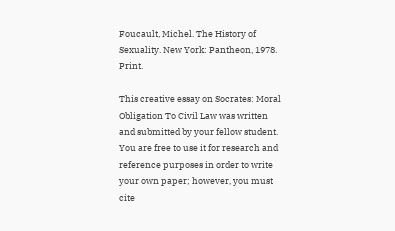Foucault, Michel. The History of Sexuality. New York: Pantheon, 1978. Print.

This creative essay on Socrates: Moral Obligation To Civil Law was written and submitted by your fellow student. You are free to use it for research and reference purposes in order to write your own paper; however, you must cite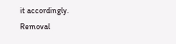it accordingly.
Removal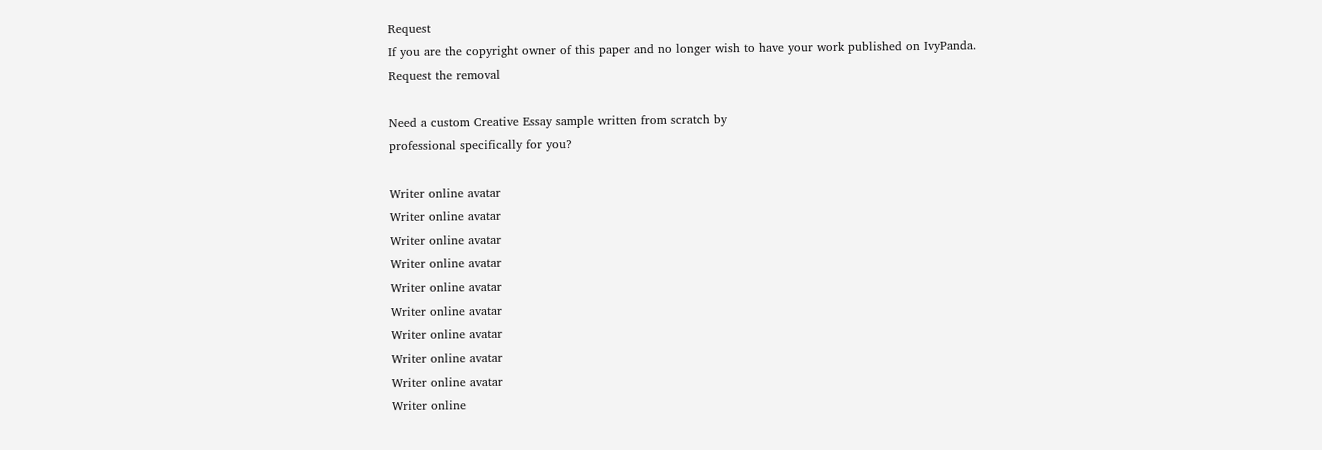Request
If you are the copyright owner of this paper and no longer wish to have your work published on IvyPanda.
Request the removal

Need a custom Creative Essay sample written from scratch by
professional specifically for you?

Writer online avatar
Writer online avatar
Writer online avatar
Writer online avatar
Writer online avatar
Writer online avatar
Writer online avatar
Writer online avatar
Writer online avatar
Writer online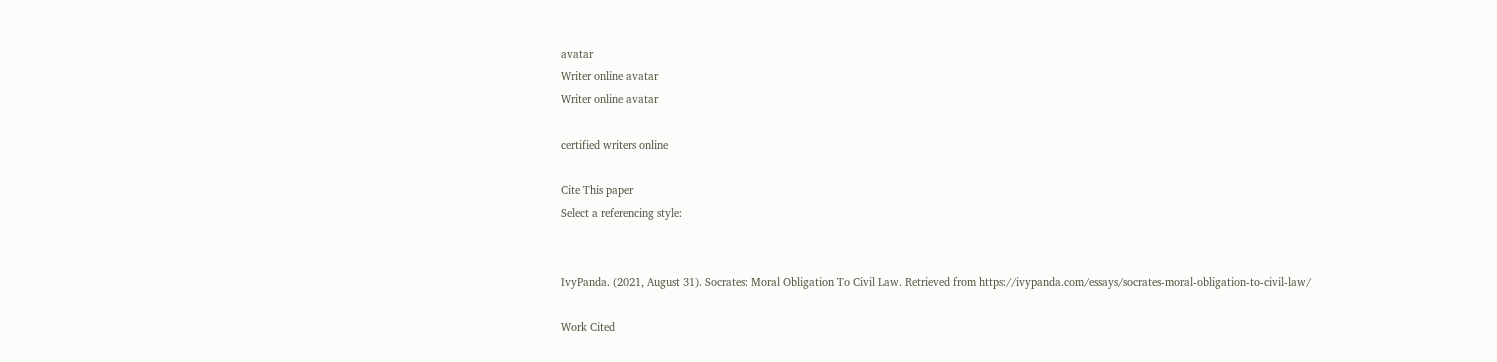avatar
Writer online avatar
Writer online avatar

certified writers online

Cite This paper
Select a referencing style:


IvyPanda. (2021, August 31). Socrates: Moral Obligation To Civil Law. Retrieved from https://ivypanda.com/essays/socrates-moral-obligation-to-civil-law/

Work Cited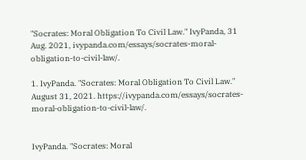"Socrates: Moral Obligation To Civil Law." IvyPanda, 31 Aug. 2021, ivypanda.com/essays/socrates-moral-obligation-to-civil-law/.

1. IvyPanda. "Socrates: Moral Obligation To Civil Law." August 31, 2021. https://ivypanda.com/essays/socrates-moral-obligation-to-civil-law/.


IvyPanda. "Socrates: Moral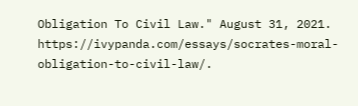Obligation To Civil Law." August 31, 2021. https://ivypanda.com/essays/socrates-moral-obligation-to-civil-law/.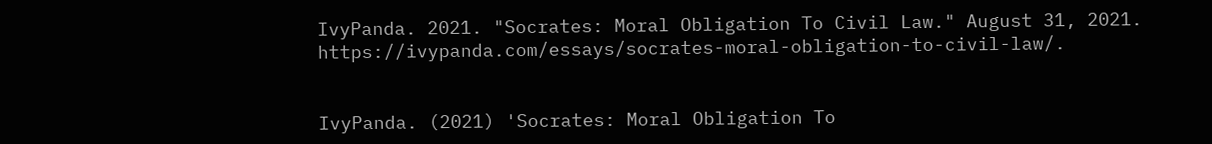IvyPanda. 2021. "Socrates: Moral Obligation To Civil Law." August 31, 2021. https://ivypanda.com/essays/socrates-moral-obligation-to-civil-law/.


IvyPanda. (2021) 'Socrates: Moral Obligation To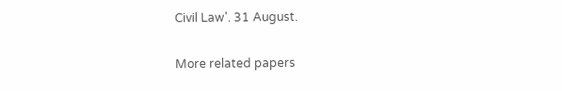Civil Law'. 31 August.

More related papers